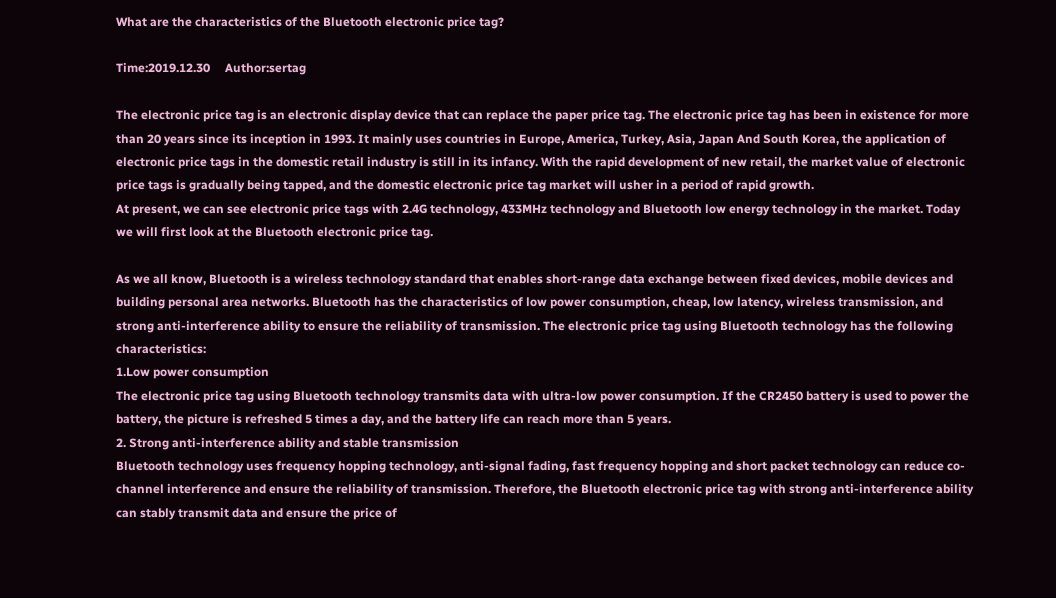What are the characteristics of the Bluetooth electronic price tag?

Time:2019.12.30     Author:sertag

The electronic price tag is an electronic display device that can replace the paper price tag. The electronic price tag has been in existence for more than 20 years since its inception in 1993. It mainly uses countries in Europe, America, Turkey, Asia, Japan And South Korea, the application of electronic price tags in the domestic retail industry is still in its infancy. With the rapid development of new retail, the market value of electronic price tags is gradually being tapped, and the domestic electronic price tag market will usher in a period of rapid growth.
At present, we can see electronic price tags with 2.4G technology, 433MHz technology and Bluetooth low energy technology in the market. Today we will first look at the Bluetooth electronic price tag.

As we all know, Bluetooth is a wireless technology standard that enables short-range data exchange between fixed devices, mobile devices and building personal area networks. Bluetooth has the characteristics of low power consumption, cheap, low latency, wireless transmission, and strong anti-interference ability to ensure the reliability of transmission. The electronic price tag using Bluetooth technology has the following characteristics:
1.Low power consumption
The electronic price tag using Bluetooth technology transmits data with ultra-low power consumption. If the CR2450 battery is used to power the battery, the picture is refreshed 5 times a day, and the battery life can reach more than 5 years.
2. Strong anti-interference ability and stable transmission
Bluetooth technology uses frequency hopping technology, anti-signal fading, fast frequency hopping and short packet technology can reduce co-channel interference and ensure the reliability of transmission. Therefore, the Bluetooth electronic price tag with strong anti-interference ability can stably transmit data and ensure the price of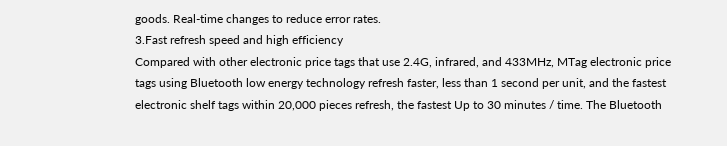goods. Real-time changes to reduce error rates.
3.Fast refresh speed and high efficiency
Compared with other electronic price tags that use 2.4G, infrared, and 433MHz, MTag electronic price tags using Bluetooth low energy technology refresh faster, less than 1 second per unit, and the fastest electronic shelf tags within 20,000 pieces refresh, the fastest Up to 30 minutes / time. The Bluetooth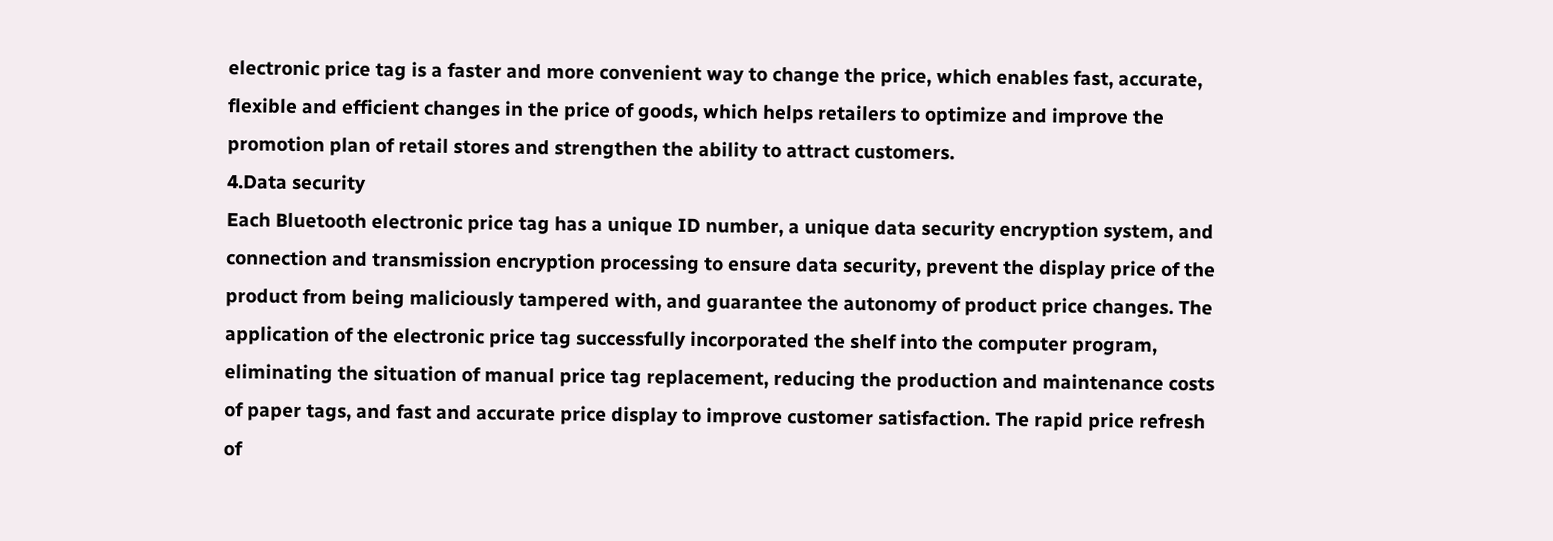electronic price tag is a faster and more convenient way to change the price, which enables fast, accurate, flexible and efficient changes in the price of goods, which helps retailers to optimize and improve the promotion plan of retail stores and strengthen the ability to attract customers.
4.Data security
Each Bluetooth electronic price tag has a unique ID number, a unique data security encryption system, and connection and transmission encryption processing to ensure data security, prevent the display price of the product from being maliciously tampered with, and guarantee the autonomy of product price changes. The application of the electronic price tag successfully incorporated the shelf into the computer program, eliminating the situation of manual price tag replacement, reducing the production and maintenance costs of paper tags, and fast and accurate price display to improve customer satisfaction. The rapid price refresh of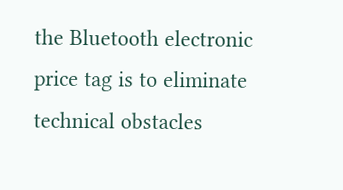the Bluetooth electronic price tag is to eliminate technical obstacles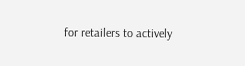for retailers to actively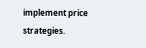implement price strategies.